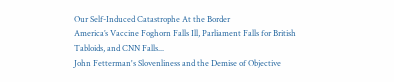Our Self-Induced Catastrophe At the Border
America’s Vaccine Foghorn Falls Ill, Parliament Falls for British Tabloids, and CNN Falls...
John Fetterman's Slovenliness and the Demise of Objective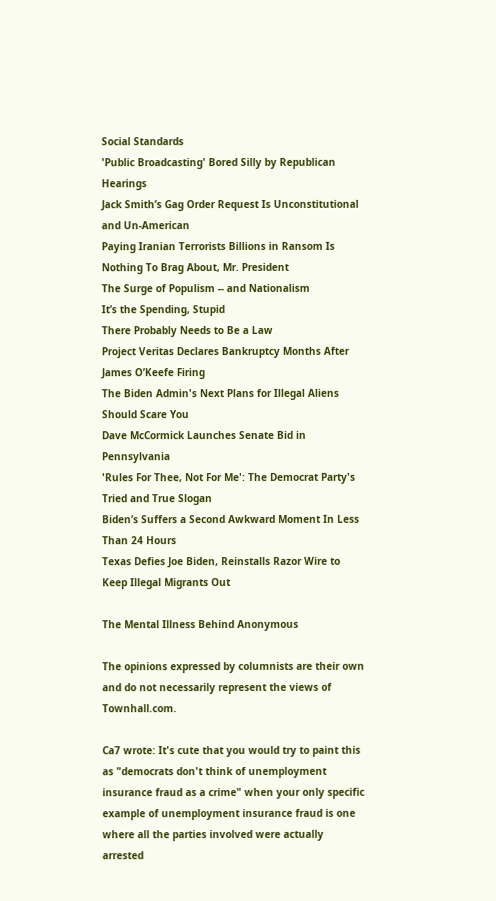Social Standards
'Public Broadcasting' Bored Silly by Republican Hearings
Jack Smith’s Gag Order Request Is Unconstitutional and Un-American
Paying Iranian Terrorists Billions in Ransom Is Nothing To Brag About, Mr. President
The Surge of Populism -- and Nationalism
It’s the Spending, Stupid
There Probably Needs to Be a Law
Project Veritas Declares Bankruptcy Months After James O’Keefe Firing
The Biden Admin's Next Plans for Illegal Aliens Should Scare You
Dave McCormick Launches Senate Bid in Pennsylvania
'Rules For Thee, Not For Me': The Democrat Party's Tried and True Slogan
Biden’s Suffers a Second Awkward Moment In Less Than 24 Hours
Texas Defies Joe Biden, Reinstalls Razor Wire to Keep Illegal Migrants Out

The Mental Illness Behind Anonymous

The opinions expressed by columnists are their own and do not necessarily represent the views of Townhall.com.

Ca7 wrote: It's cute that you would try to paint this as "democrats don't think of unemployment insurance fraud as a crime" when your only specific example of unemployment insurance fraud is one where all the parties involved were actually arrested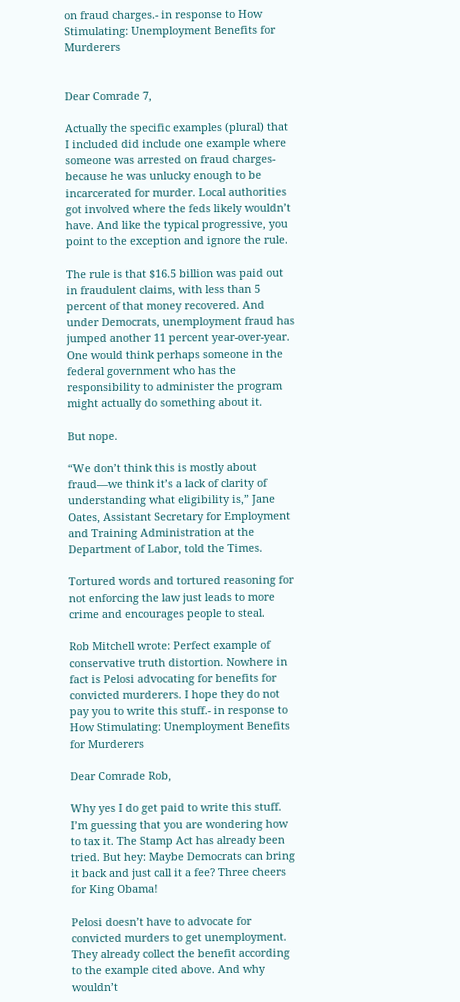on fraud charges.- in response to How Stimulating: Unemployment Benefits for Murderers


Dear Comrade 7,

Actually the specific examples (plural) that I included did include one example where someone was arrested on fraud charges- because he was unlucky enough to be incarcerated for murder. Local authorities got involved where the feds likely wouldn’t have. And like the typical progressive, you point to the exception and ignore the rule.

The rule is that $16.5 billion was paid out in fraudulent claims, with less than 5 percent of that money recovered. And under Democrats, unemployment fraud has jumped another 11 percent year-over-year. One would think perhaps someone in the federal government who has the responsibility to administer the program might actually do something about it.

But nope.

“We don’t think this is mostly about fraud—we think it’s a lack of clarity of understanding what eligibility is,” Jane Oates, Assistant Secretary for Employment and Training Administration at the Department of Labor, told the Times.

Tortured words and tortured reasoning for not enforcing the law just leads to more crime and encourages people to steal.

Rob Mitchell wrote: Perfect example of conservative truth distortion. Nowhere in fact is Pelosi advocating for benefits for convicted murderers. I hope they do not pay you to write this stuff.- in response to How Stimulating: Unemployment Benefits for Murderers

Dear Comrade Rob,

Why yes I do get paid to write this stuff. I’m guessing that you are wondering how to tax it. The Stamp Act has already been tried. But hey: Maybe Democrats can bring it back and just call it a fee? Three cheers for King Obama!

Pelosi doesn’t have to advocate for convicted murders to get unemployment. They already collect the benefit according to the example cited above. And why wouldn’t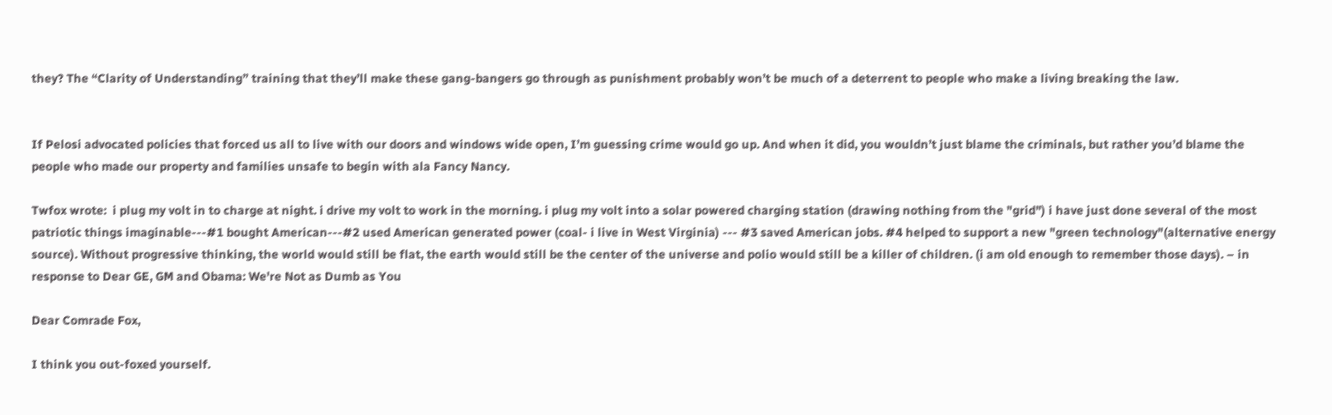they? The “Clarity of Understanding” training that they’ll make these gang-bangers go through as punishment probably won’t be much of a deterrent to people who make a living breaking the law.


If Pelosi advocated policies that forced us all to live with our doors and windows wide open, I’m guessing crime would go up. And when it did, you wouldn’t just blame the criminals, but rather you’d blame the people who made our property and families unsafe to begin with ala Fancy Nancy.

Twfox wrote:  i plug my volt in to charge at night. i drive my volt to work in the morning. i plug my volt into a solar powered charging station (drawing nothing from the "grid") i have just done several of the most patriotic things imaginable---#1 bought American---#2 used American generated power (coal- i live in West Virginia) --- #3 saved American jobs. #4 helped to support a new "green technology"(alternative energy source). Without progressive thinking, the world would still be flat, the earth would still be the center of the universe and polio would still be a killer of children. (i am old enough to remember those days). – in response to Dear GE, GM and Obama: We're Not as Dumb as You

Dear Comrade Fox,

I think you out-foxed yourself.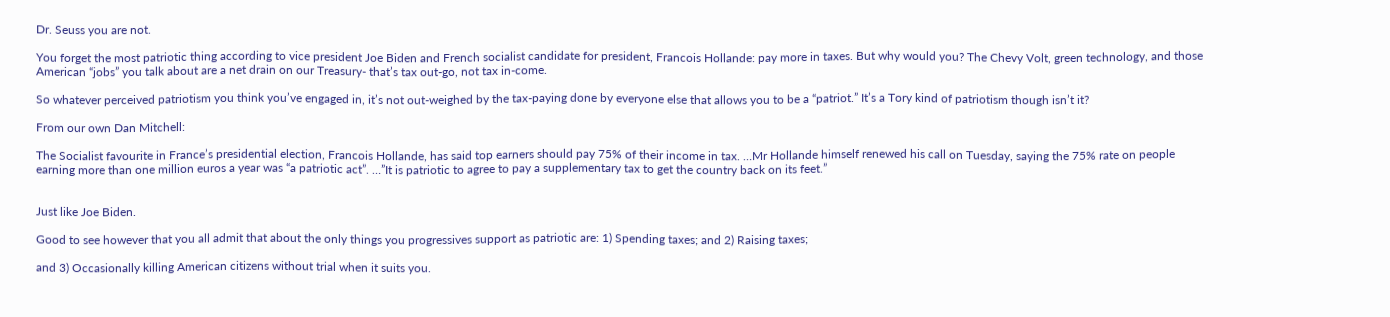Dr. Seuss you are not.

You forget the most patriotic thing according to vice president Joe Biden and French socialist candidate for president, Francois Hollande: pay more in taxes. But why would you? The Chevy Volt, green technology, and those American “jobs” you talk about are a net drain on our Treasury- that’s tax out-go, not tax in-come.

So whatever perceived patriotism you think you’ve engaged in, it’s not out-weighed by the tax-paying done by everyone else that allows you to be a “patriot.” It’s a Tory kind of patriotism though isn’t it?

From our own Dan Mitchell:

The Socialist favourite in France’s presidential election, Francois Hollande, has said top earners should pay 75% of their income in tax. …Mr Hollande himself renewed his call on Tuesday, saying the 75% rate on people earning more than one million euros a year was “a patriotic act”. …”It is patriotic to agree to pay a supplementary tax to get the country back on its feet.”


Just like Joe Biden.

Good to see however that you all admit that about the only things you progressives support as patriotic are: 1) Spending taxes; and 2) Raising taxes;

and 3) Occasionally killing American citizens without trial when it suits you.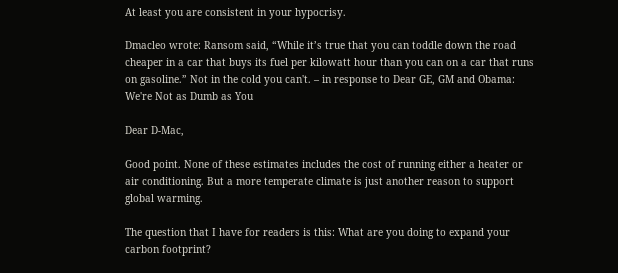At least you are consistent in your hypocrisy.

Dmacleo wrote: Ransom said, “While it’s true that you can toddle down the road cheaper in a car that buys its fuel per kilowatt hour than you can on a car that runs on gasoline.” Not in the cold you can't. – in response to Dear GE, GM and Obama: We're Not as Dumb as You

Dear D-Mac,

Good point. None of these estimates includes the cost of running either a heater or air conditioning. But a more temperate climate is just another reason to support global warming.

The question that I have for readers is this: What are you doing to expand your carbon footprint?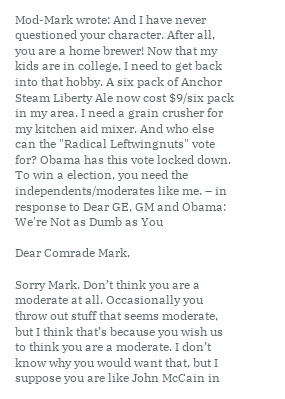Mod-Mark wrote: And I have never questioned your character. After all, you are a home brewer! Now that my kids are in college, I need to get back into that hobby. A six pack of Anchor Steam Liberty Ale now cost $9/six pack in my area. I need a grain crusher for my kitchen aid mixer. And who else can the "Radical Leftwingnuts" vote for? Obama has this vote locked down. To win a election, you need the independents/moderates like me. – in response to Dear GE, GM and Obama: We're Not as Dumb as You

Dear Comrade Mark,

Sorry Mark. Don’t think you are a moderate at all. Occasionally you throw out stuff that seems moderate, but I think that’s because you wish us to think you are a moderate. I don’t know why you would want that, but I suppose you are like John McCain in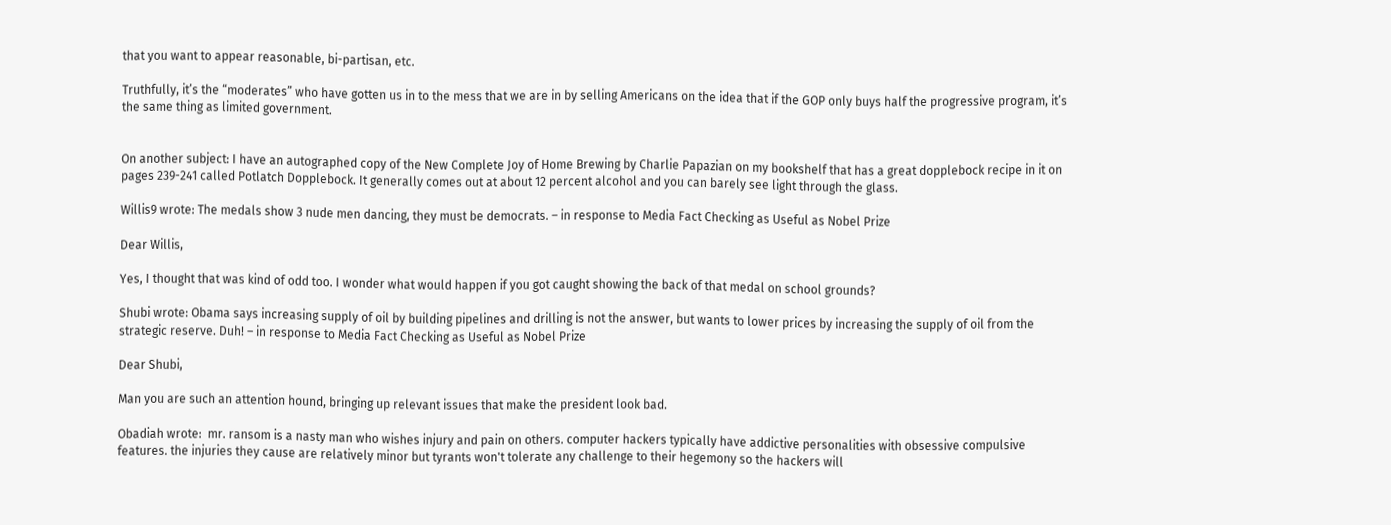that you want to appear reasonable, bi-partisan, etc.

Truthfully, it’s the “moderates” who have gotten us in to the mess that we are in by selling Americans on the idea that if the GOP only buys half the progressive program, it’s the same thing as limited government.


On another subject: I have an autographed copy of the New Complete Joy of Home Brewing by Charlie Papazian on my bookshelf that has a great dopplebock recipe in it on pages 239-241 called Potlatch Dopplebock. It generally comes out at about 12 percent alcohol and you can barely see light through the glass.

Willis9 wrote: The medals show 3 nude men dancing, they must be democrats. – in response to Media Fact Checking as Useful as Nobel Prize

Dear Willis,

Yes, I thought that was kind of odd too. I wonder what would happen if you got caught showing the back of that medal on school grounds?

Shubi wrote: Obama says increasing supply of oil by building pipelines and drilling is not the answer, but wants to lower prices by increasing the supply of oil from the strategic reserve. Duh! – in response to Media Fact Checking as Useful as Nobel Prize

Dear Shubi,

Man you are such an attention hound, bringing up relevant issues that make the president look bad.

Obadiah wrote:  mr. ransom is a nasty man who wishes injury and pain on others. computer hackers typically have addictive personalities with obsessive compulsive features. the injuries they cause are relatively minor but tyrants won't tolerate any challenge to their hegemony so the hackers will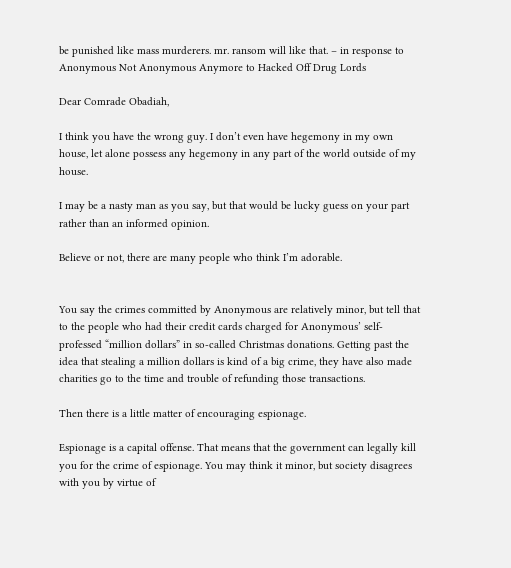be punished like mass murderers. mr. ransom will like that. – in response to Anonymous Not Anonymous Anymore to Hacked Off Drug Lords

Dear Comrade Obadiah,

I think you have the wrong guy. I don’t even have hegemony in my own house, let alone possess any hegemony in any part of the world outside of my house.

I may be a nasty man as you say, but that would be lucky guess on your part rather than an informed opinion.

Believe or not, there are many people who think I’m adorable.


You say the crimes committed by Anonymous are relatively minor, but tell that to the people who had their credit cards charged for Anonymous’ self-professed “million dollars” in so-called Christmas donations. Getting past the idea that stealing a million dollars is kind of a big crime, they have also made charities go to the time and trouble of refunding those transactions.

Then there is a little matter of encouraging espionage.

Espionage is a capital offense. That means that the government can legally kill you for the crime of espionage. You may think it minor, but society disagrees with you by virtue of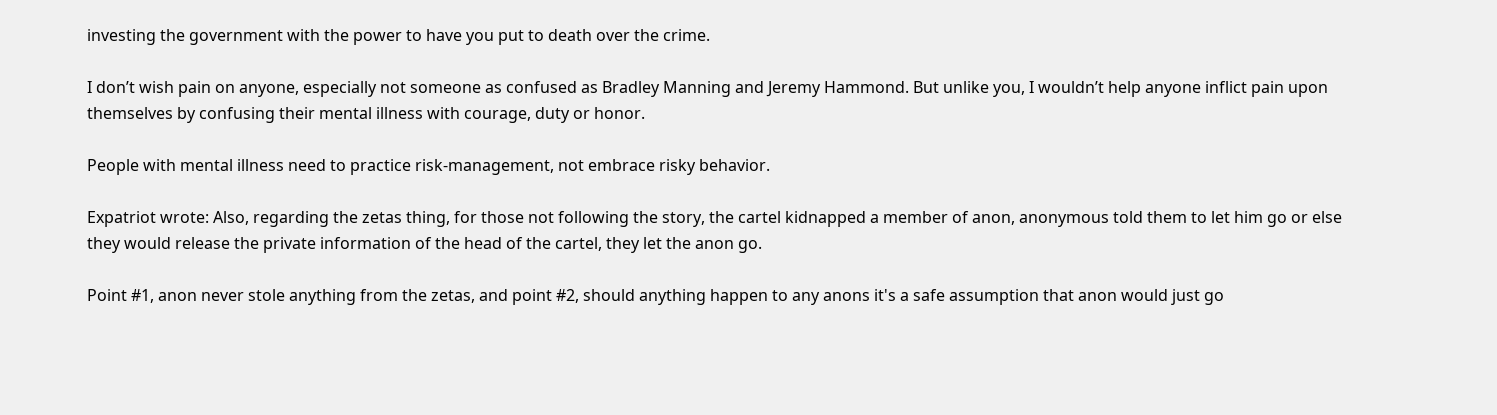investing the government with the power to have you put to death over the crime.

I don’t wish pain on anyone, especially not someone as confused as Bradley Manning and Jeremy Hammond. But unlike you, I wouldn’t help anyone inflict pain upon themselves by confusing their mental illness with courage, duty or honor.

People with mental illness need to practice risk-management, not embrace risky behavior.

Expatriot wrote: Also, regarding the zetas thing, for those not following the story, the cartel kidnapped a member of anon, anonymous told them to let him go or else they would release the private information of the head of the cartel, they let the anon go.

Point #1, anon never stole anything from the zetas, and point #2, should anything happen to any anons it's a safe assumption that anon would just go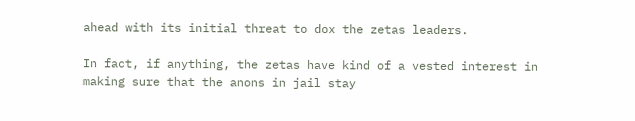ahead with its initial threat to dox the zetas leaders.

In fact, if anything, the zetas have kind of a vested interest in making sure that the anons in jail stay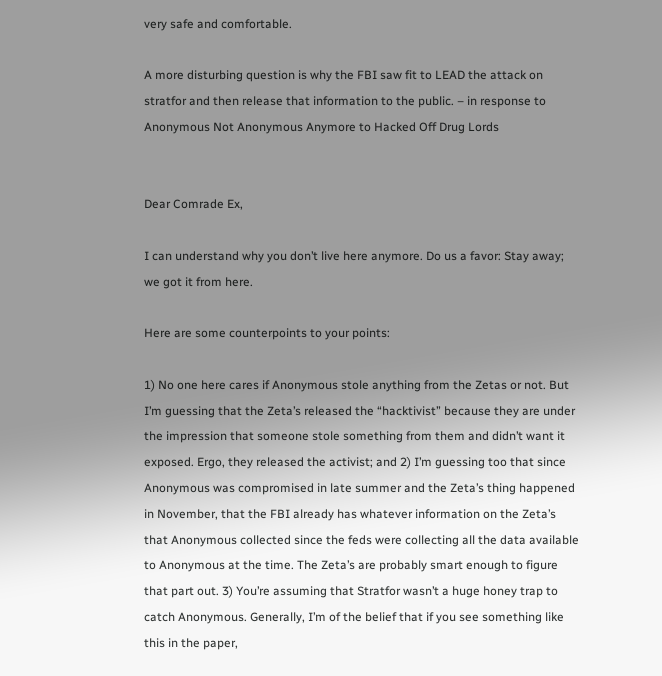very safe and comfortable.

A more disturbing question is why the FBI saw fit to LEAD the attack on stratfor and then release that information to the public. – in response to Anonymous Not Anonymous Anymore to Hacked Off Drug Lords


Dear Comrade Ex,

I can understand why you don’t live here anymore. Do us a favor: Stay away; we got it from here.

Here are some counterpoints to your points:

1) No one here cares if Anonymous stole anything from the Zetas or not. But I’m guessing that the Zeta’s released the “hacktivist” because they are under the impression that someone stole something from them and didn’t want it exposed. Ergo, they released the activist; and 2) I’m guessing too that since Anonymous was compromised in late summer and the Zeta’s thing happened in November, that the FBI already has whatever information on the Zeta’s that Anonymous collected since the feds were collecting all the data available to Anonymous at the time. The Zeta’s are probably smart enough to figure that part out. 3) You’re assuming that Stratfor wasn’t a huge honey trap to catch Anonymous. Generally, I’m of the belief that if you see something like this in the paper,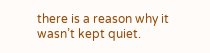there is a reason why it wasn’t kept quiet.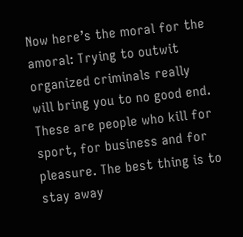Now here’s the moral for the amoral: Trying to outwit organized criminals really will bring you to no good end. These are people who kill for sport, for business and for pleasure. The best thing is to stay away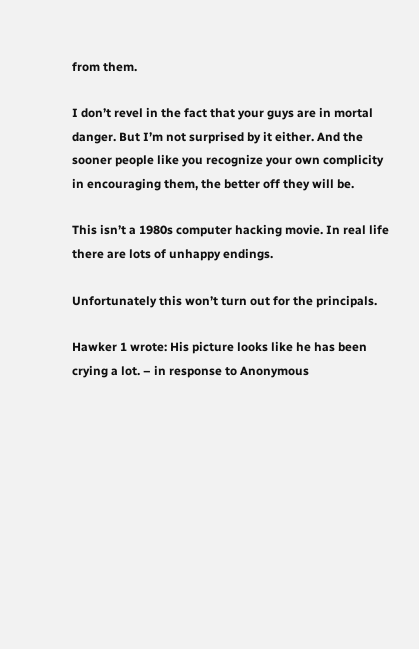from them.

I don’t revel in the fact that your guys are in mortal danger. But I’m not surprised by it either. And the sooner people like you recognize your own complicity in encouraging them, the better off they will be.

This isn’t a 1980s computer hacking movie. In real life there are lots of unhappy endings.

Unfortunately this won’t turn out for the principals.

Hawker 1 wrote: His picture looks like he has been crying a lot. – in response to Anonymous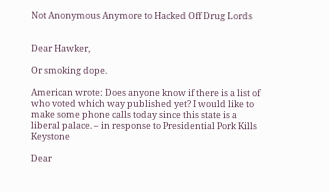Not Anonymous Anymore to Hacked Off Drug Lords


Dear Hawker,

Or smoking dope.

American wrote: Does anyone know if there is a list of who voted which way published yet? I would like to make some phone calls today since this state is a liberal palace. – in response to Presidential Pork Kills Keystone

Dear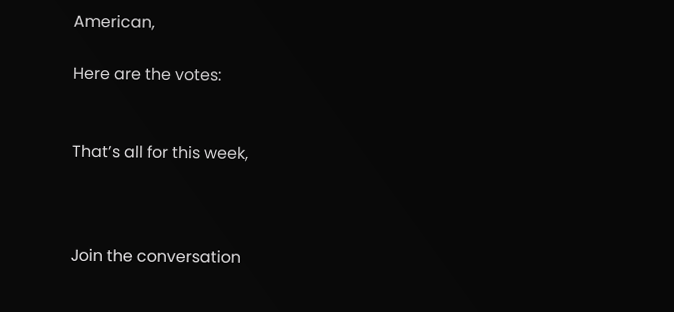American,

Here are the votes:


That’s all for this week,



Join the conversation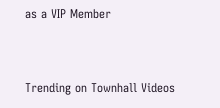as a VIP Member


Trending on Townhall Videos